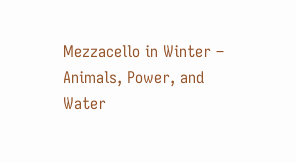Mezzacello in Winter – Animals, Power, and Water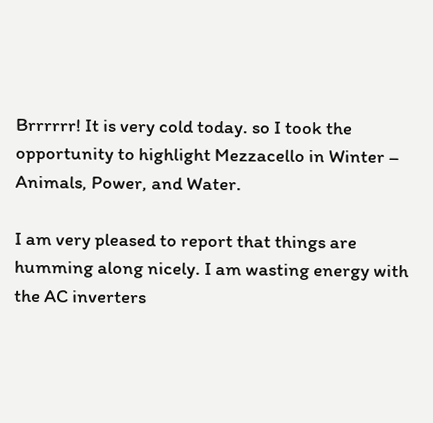Brrrrrr! It is very cold today. so I took the opportunity to highlight Mezzacello in Winter – Animals, Power, and Water.

I am very pleased to report that things are humming along nicely. I am wasting energy with the AC inverters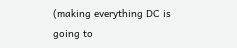(making everything DC is going to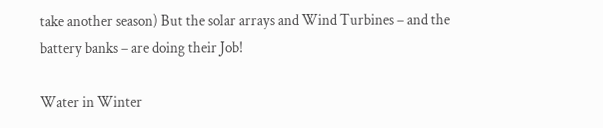take another season) But the solar arrays and Wind Turbines – and the battery banks – are doing their Job!

Water in Winter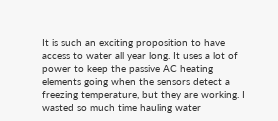It is such an exciting proposition to have access to water all year long. It uses a lot of power to keep the passive AC heating elements going when the sensors detect a freezing temperature, but they are working. I wasted so much time hauling water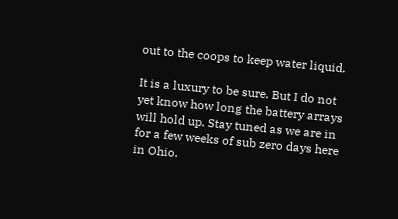out to the coops to keep water liquid.

It is a luxury to be sure. But I do not yet know how long the battery arrays will hold up. Stay tuned as we are in for a few weeks of sub zero days here in Ohio.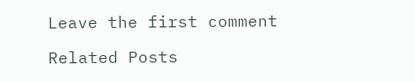Leave the first comment

Related Posts